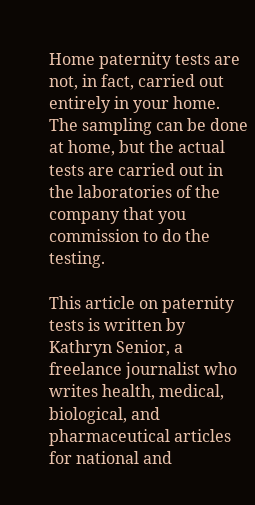Home paternity tests are not, in fact, carried out entirely in your home. The sampling can be done at home, but the actual tests are carried out in the laboratories of the company that you commission to do the testing.

This article on paternity tests is written by Kathryn Senior, a freelance journalist who writes health, medical, biological, and pharmaceutical articles for national and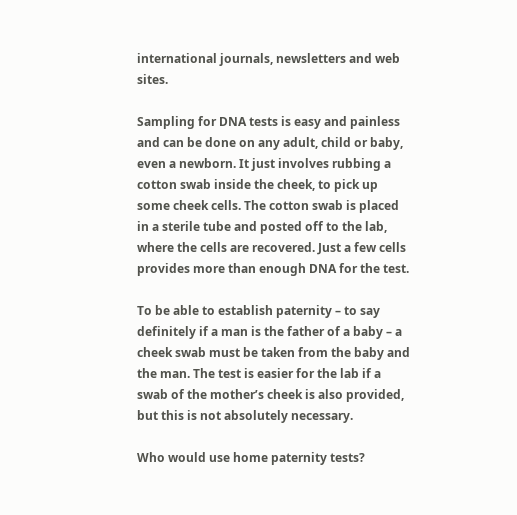international journals, newsletters and web sites.

Sampling for DNA tests is easy and painless and can be done on any adult, child or baby, even a newborn. It just involves rubbing a cotton swab inside the cheek, to pick up some cheek cells. The cotton swab is placed in a sterile tube and posted off to the lab, where the cells are recovered. Just a few cells provides more than enough DNA for the test.

To be able to establish paternity – to say definitely if a man is the father of a baby – a cheek swab must be taken from the baby and the man. The test is easier for the lab if a swab of the mother’s cheek is also provided, but this is not absolutely necessary.

Who would use home paternity tests?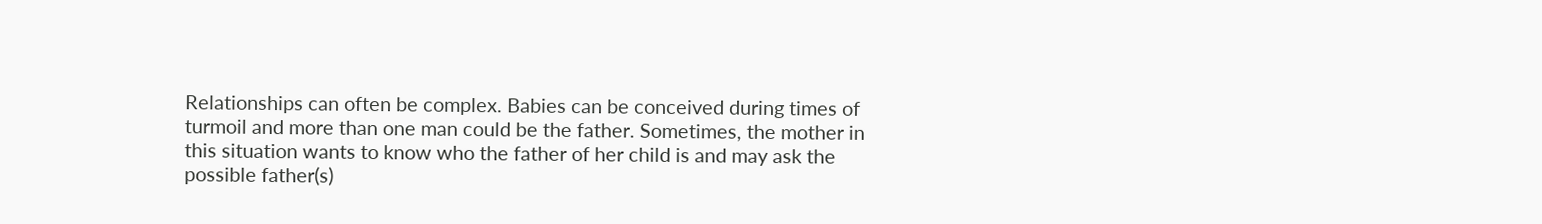Relationships can often be complex. Babies can be conceived during times of turmoil and more than one man could be the father. Sometimes, the mother in this situation wants to know who the father of her child is and may ask the possible father(s)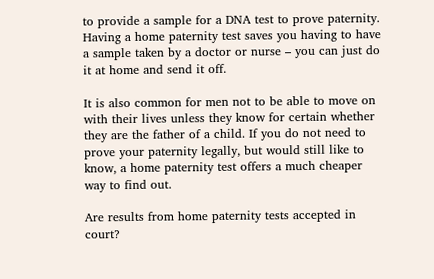to provide a sample for a DNA test to prove paternity. Having a home paternity test saves you having to have a sample taken by a doctor or nurse – you can just do it at home and send it off.

It is also common for men not to be able to move on with their lives unless they know for certain whether they are the father of a child. If you do not need to prove your paternity legally, but would still like to know, a home paternity test offers a much cheaper way to find out.

Are results from home paternity tests accepted in court?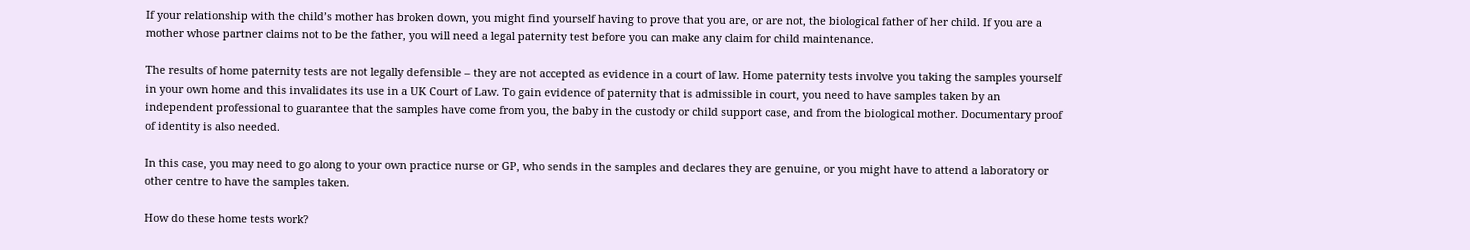If your relationship with the child’s mother has broken down, you might find yourself having to prove that you are, or are not, the biological father of her child. If you are a mother whose partner claims not to be the father, you will need a legal paternity test before you can make any claim for child maintenance.

The results of home paternity tests are not legally defensible – they are not accepted as evidence in a court of law. Home paternity tests involve you taking the samples yourself in your own home and this invalidates its use in a UK Court of Law. To gain evidence of paternity that is admissible in court, you need to have samples taken by an independent professional to guarantee that the samples have come from you, the baby in the custody or child support case, and from the biological mother. Documentary proof of identity is also needed.

In this case, you may need to go along to your own practice nurse or GP, who sends in the samples and declares they are genuine, or you might have to attend a laboratory or other centre to have the samples taken.

How do these home tests work?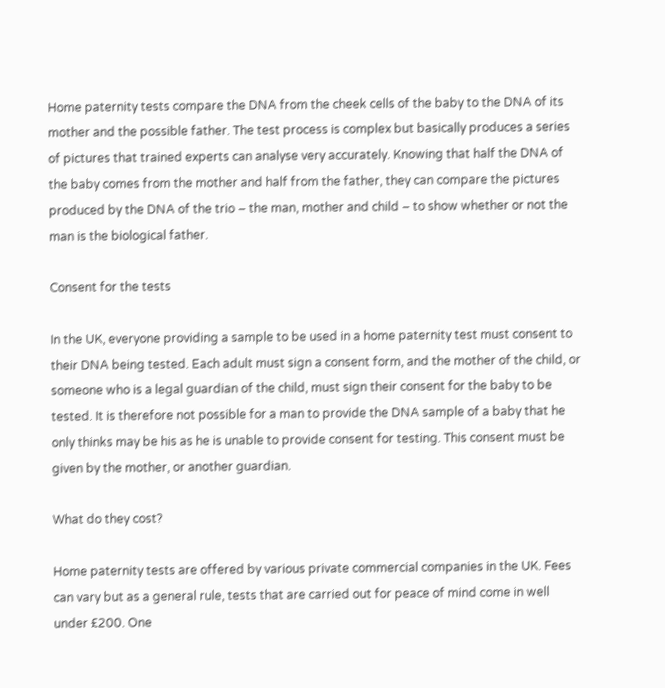Home paternity tests compare the DNA from the cheek cells of the baby to the DNA of its mother and the possible father. The test process is complex but basically produces a series of pictures that trained experts can analyse very accurately. Knowing that half the DNA of the baby comes from the mother and half from the father, they can compare the pictures produced by the DNA of the trio – the man, mother and child – to show whether or not the man is the biological father.

Consent for the tests

In the UK, everyone providing a sample to be used in a home paternity test must consent to their DNA being tested. Each adult must sign a consent form, and the mother of the child, or someone who is a legal guardian of the child, must sign their consent for the baby to be tested. It is therefore not possible for a man to provide the DNA sample of a baby that he only thinks may be his as he is unable to provide consent for testing. This consent must be given by the mother, or another guardian.

What do they cost?

Home paternity tests are offered by various private commercial companies in the UK. Fees can vary but as a general rule, tests that are carried out for peace of mind come in well under £200. One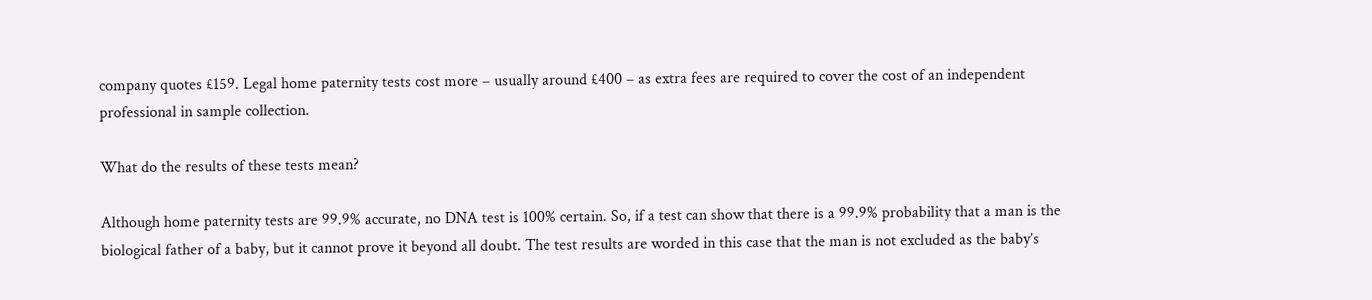company quotes £159. Legal home paternity tests cost more – usually around £400 – as extra fees are required to cover the cost of an independent professional in sample collection.

What do the results of these tests mean?

Although home paternity tests are 99.9% accurate, no DNA test is 100% certain. So, if a test can show that there is a 99.9% probability that a man is the biological father of a baby, but it cannot prove it beyond all doubt. The test results are worded in this case that the man is not excluded as the baby’s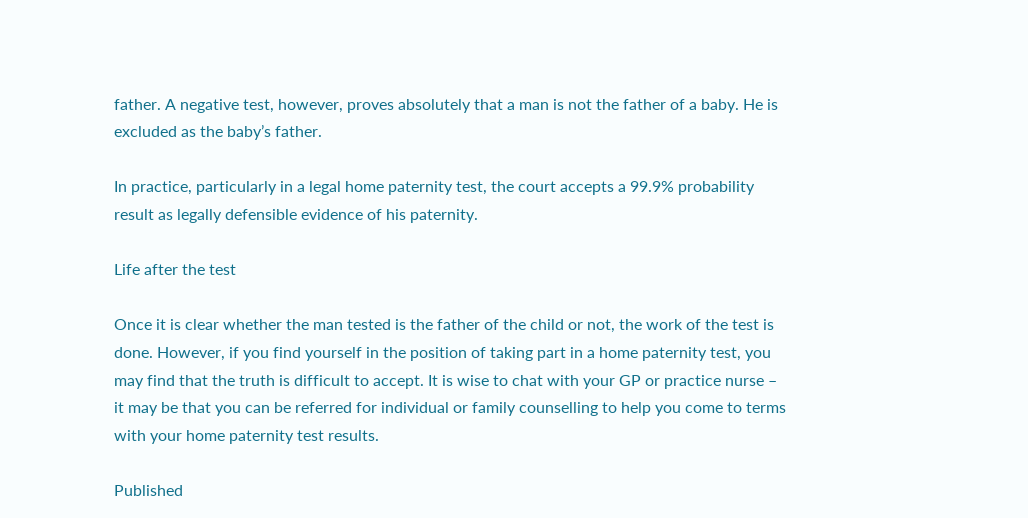father. A negative test, however, proves absolutely that a man is not the father of a baby. He is excluded as the baby’s father.

In practice, particularly in a legal home paternity test, the court accepts a 99.9% probability result as legally defensible evidence of his paternity.

Life after the test

Once it is clear whether the man tested is the father of the child or not, the work of the test is done. However, if you find yourself in the position of taking part in a home paternity test, you may find that the truth is difficult to accept. It is wise to chat with your GP or practice nurse – it may be that you can be referred for individual or family counselling to help you come to terms with your home paternity test results.

Published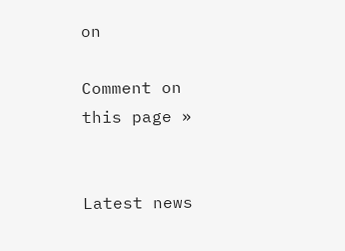on

Comment on this page »


Latest news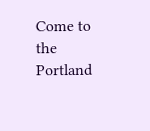Come to the Portland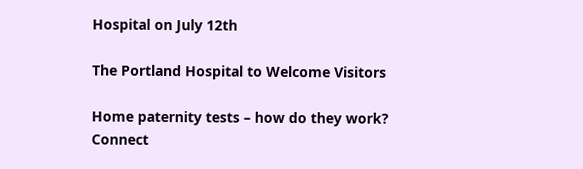Hospital on July 12th

The Portland Hospital to Welcome Visitors

Home paternity tests – how do they work?
Connect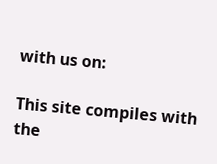with us on:

This site compiles with the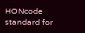HONcode standard for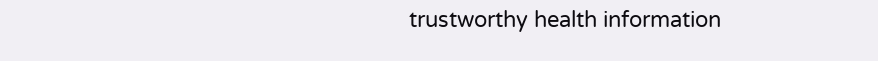trustworthy health information